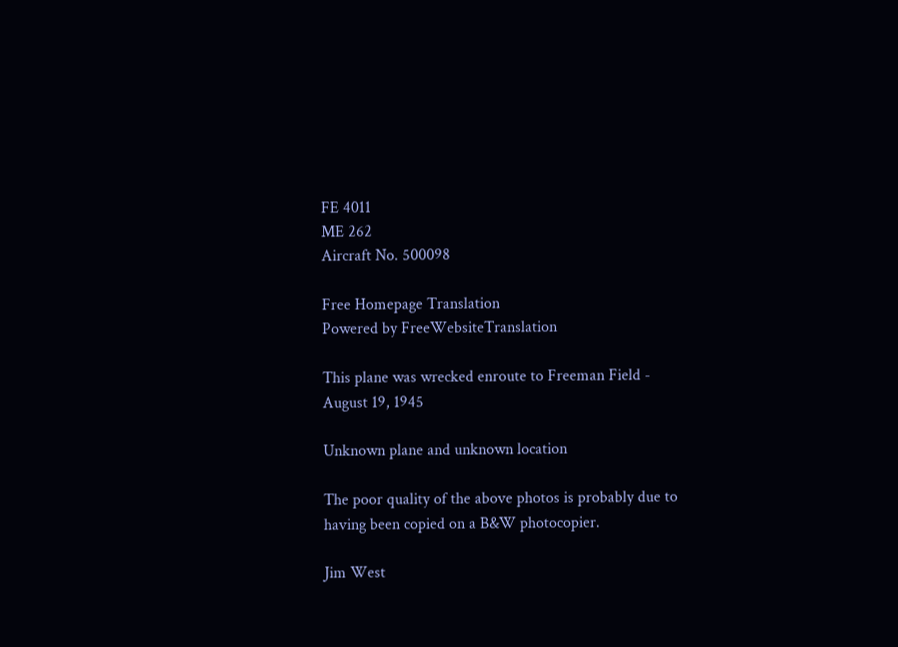FE 4011
ME 262
Aircraft No. 500098

Free Homepage Translation
Powered by FreeWebsiteTranslation

This plane was wrecked enroute to Freeman Field - August 19, 1945

Unknown plane and unknown location

The poor quality of the above photos is probably due to having been copied on a B&W photocopier.

Jim West